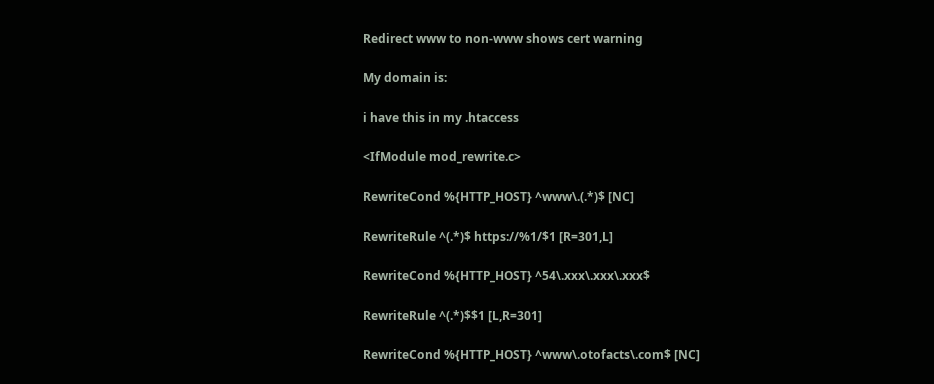Redirect www to non-www shows cert warning

My domain is:

i have this in my .htaccess

<IfModule mod_rewrite.c>

RewriteCond %{HTTP_HOST} ^www\.(.*)$ [NC]

RewriteRule ^(.*)$ https://%1/$1 [R=301,L]

RewriteCond %{HTTP_HOST} ^54\.xxx\.xxx\.xxx$

RewriteRule ^(.*)$$1 [L,R=301]

RewriteCond %{HTTP_HOST} ^www\.otofacts\.com$ [NC]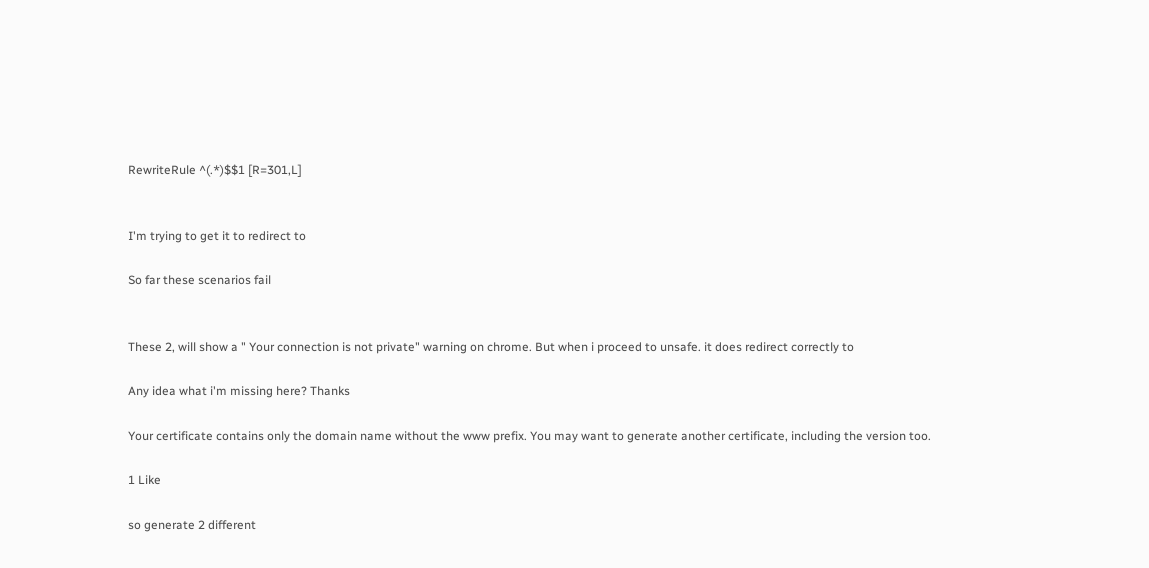RewriteRule ^(.*)$$1 [R=301,L]


I'm trying to get it to redirect to

So far these scenarios fail


These 2, will show a " Your connection is not private" warning on chrome. But when i proceed to unsafe. it does redirect correctly to

Any idea what i'm missing here? Thanks

Your certificate contains only the domain name without the www prefix. You may want to generate another certificate, including the version too.

1 Like

so generate 2 different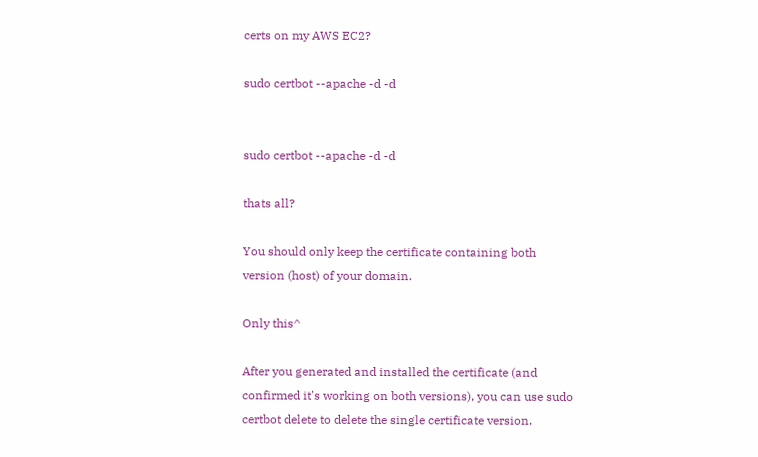certs on my AWS EC2?

sudo certbot --apache -d -d


sudo certbot --apache -d -d

thats all?

You should only keep the certificate containing both version (host) of your domain.

Only this^

After you generated and installed the certificate (and confirmed it's working on both versions), you can use sudo certbot delete to delete the single certificate version.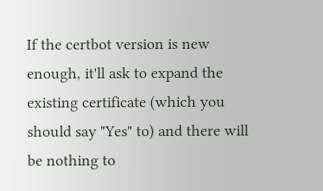If the certbot version is new enough, it'll ask to expand the existing certificate (which you should say "Yes" to) and there will be nothing to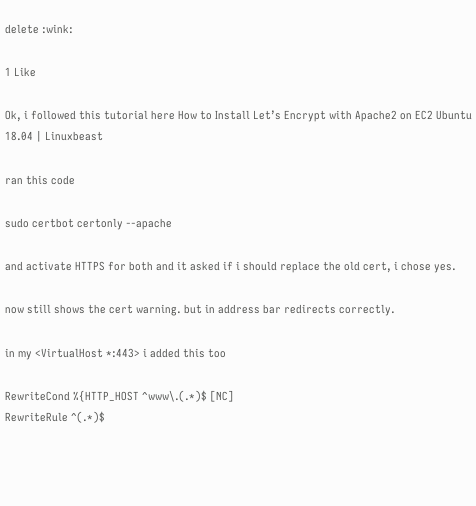delete :wink:

1 Like

Ok, i followed this tutorial here How to Install Let’s Encrypt with Apache2 on EC2 Ubuntu 18.04 | Linuxbeast

ran this code

sudo certbot certonly --apache

and activate HTTPS for both and it asked if i should replace the old cert, i chose yes.

now still shows the cert warning. but in address bar redirects correctly.

in my <VirtualHost *:443> i added this too

RewriteCond %{HTTP_HOST ^www\.(.*)$ [NC]
RewriteRule ^(.*)$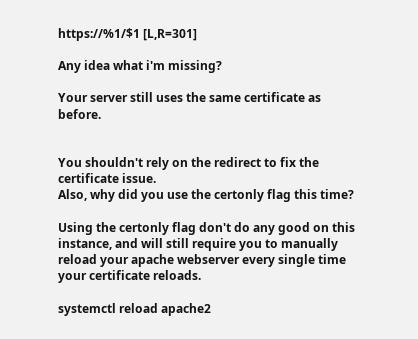https://%1/$1 [L,R=301]

Any idea what i'm missing?

Your server still uses the same certificate as before.


You shouldn't rely on the redirect to fix the certificate issue.
Also, why did you use the certonly flag this time?

Using the certonly flag don't do any good on this instance, and will still require you to manually reload your apache webserver every single time your certificate reloads.

systemctl reload apache2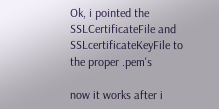Ok, i pointed the SSLCertificateFile and SSLcertificateKeyFile to the proper .pem's

now it works after i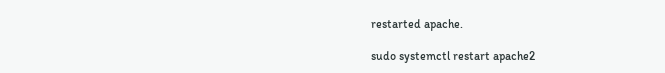restarted apache.

sudo systemctl restart apache2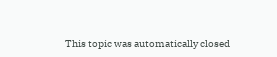This topic was automatically closed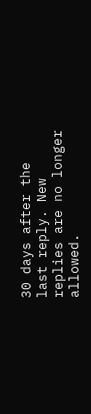30 days after the last reply. New replies are no longer allowed.